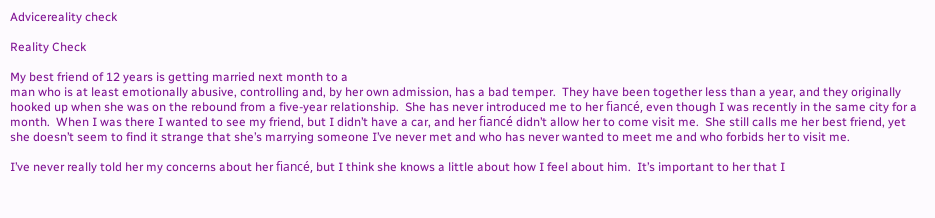Advicereality check

Reality Check

My best friend of 12 years is getting married next month to a
man who is at least emotionally abusive, controlling and, by her own admission, has a bad temper.  They have been together less than a year, and they originally hooked up when she was on the rebound from a five-year relationship.  She has never introduced me to her fiancé, even though I was recently in the same city for a month.  When I was there I wanted to see my friend, but I didn’t have a car, and her fiancé didn’t allow her to come visit me.  She still calls me her best friend, yet she doesn’t seem to find it strange that she’s marrying someone I’ve never met and who has never wanted to meet me and who forbids her to visit me.

I’ve never really told her my concerns about her fiancé, but I think she knows a little about how I feel about him.  It’s important to her that I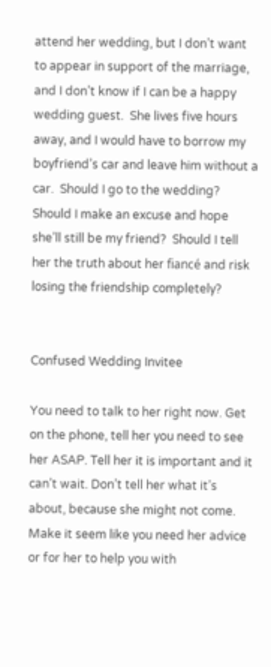attend her wedding, but I don’t want to appear in support of the marriage, and I don’t know if I can be a happy wedding guest.  She lives five hours away, and I would have to borrow my boyfriend’s car and leave him without a car.  Should I go to the wedding?  Should I make an excuse and hope she’ll still be my friend?  Should I tell her the truth about her fiancé and risk losing the friendship completely?


Confused Wedding Invitee

You need to talk to her right now. Get on the phone, tell her you need to see her ASAP. Tell her it is important and it can’t wait. Don’t tell her what it’s about, because she might not come. Make it seem like you need her advice or for her to help you with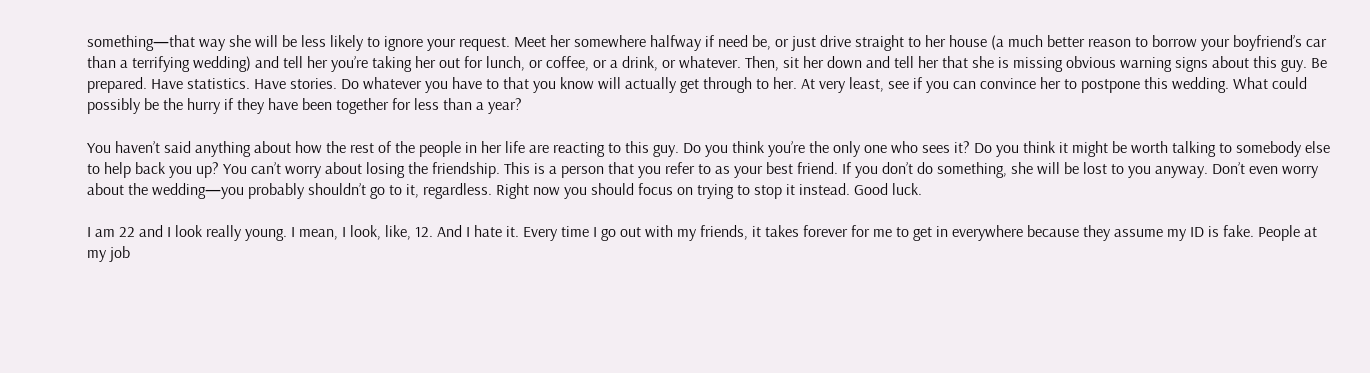something—that way she will be less likely to ignore your request. Meet her somewhere halfway if need be, or just drive straight to her house (a much better reason to borrow your boyfriend’s car than a terrifying wedding) and tell her you’re taking her out for lunch, or coffee, or a drink, or whatever. Then, sit her down and tell her that she is missing obvious warning signs about this guy. Be prepared. Have statistics. Have stories. Do whatever you have to that you know will actually get through to her. At very least, see if you can convince her to postpone this wedding. What could possibly be the hurry if they have been together for less than a year?

You haven’t said anything about how the rest of the people in her life are reacting to this guy. Do you think you’re the only one who sees it? Do you think it might be worth talking to somebody else to help back you up? You can’t worry about losing the friendship. This is a person that you refer to as your best friend. If you don’t do something, she will be lost to you anyway. Don’t even worry about the wedding—you probably shouldn’t go to it, regardless. Right now you should focus on trying to stop it instead. Good luck.

I am 22 and I look really young. I mean, I look, like, 12. And I hate it. Every time I go out with my friends, it takes forever for me to get in everywhere because they assume my ID is fake. People at my job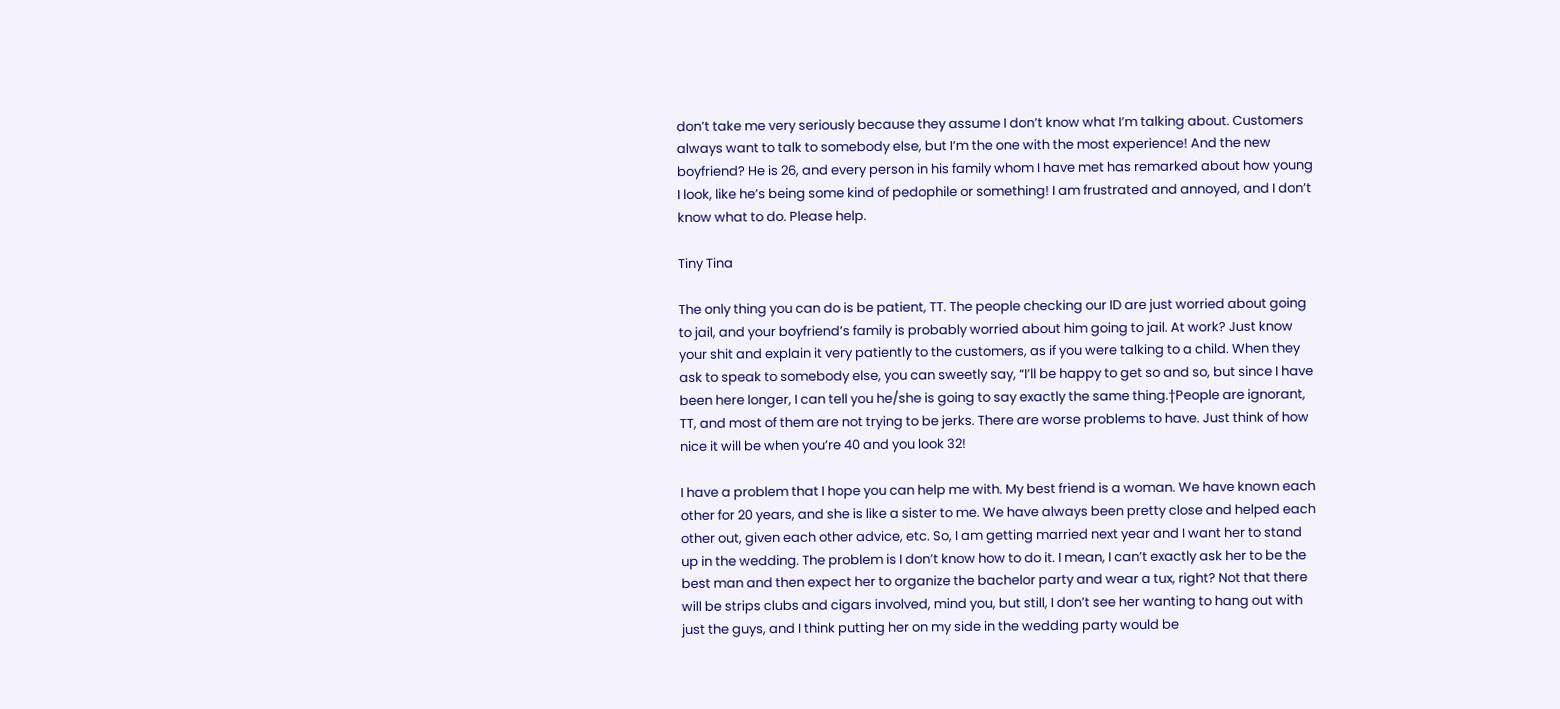don’t take me very seriously because they assume I don’t know what I’m talking about. Customers always want to talk to somebody else, but I’m the one with the most experience! And the new boyfriend? He is 26, and every person in his family whom I have met has remarked about how young I look, like he’s being some kind of pedophile or something! I am frustrated and annoyed, and I don’t know what to do. Please help.

Tiny Tina

The only thing you can do is be patient, TT. The people checking our ID are just worried about going to jail, and your boyfriend’s family is probably worried about him going to jail. At work? Just know your shit and explain it very patiently to the customers, as if you were talking to a child. When they ask to speak to somebody else, you can sweetly say, “I’ll be happy to get so and so, but since I have been here longer, I can tell you he/she is going to say exactly the same thing.†People are ignorant, TT, and most of them are not trying to be jerks. There are worse problems to have. Just think of how nice it will be when you’re 40 and you look 32!

I have a problem that I hope you can help me with. My best friend is a woman. We have known each other for 20 years, and she is like a sister to me. We have always been pretty close and helped each other out, given each other advice, etc. So, I am getting married next year and I want her to stand up in the wedding. The problem is I don’t know how to do it. I mean, I can’t exactly ask her to be the best man and then expect her to organize the bachelor party and wear a tux, right? Not that there will be strips clubs and cigars involved, mind you, but still, I don’t see her wanting to hang out with just the guys, and I think putting her on my side in the wedding party would be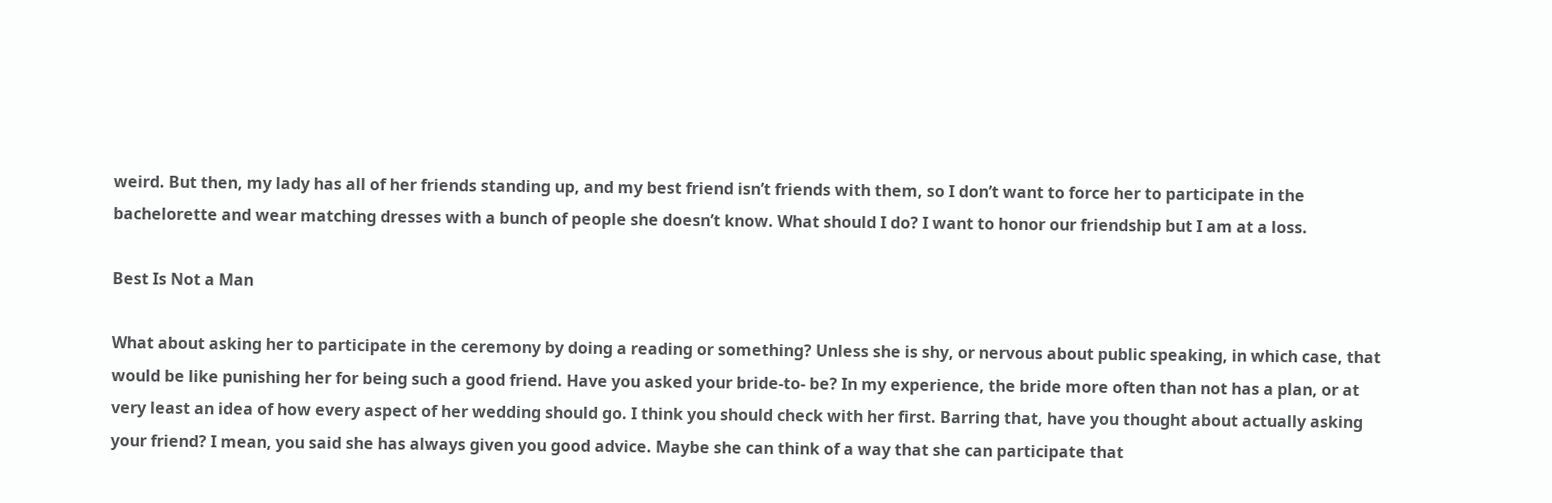weird. But then, my lady has all of her friends standing up, and my best friend isn’t friends with them, so I don’t want to force her to participate in the bachelorette and wear matching dresses with a bunch of people she doesn’t know. What should I do? I want to honor our friendship but I am at a loss.

Best Is Not a Man

What about asking her to participate in the ceremony by doing a reading or something? Unless she is shy, or nervous about public speaking, in which case, that would be like punishing her for being such a good friend. Have you asked your bride-to- be? In my experience, the bride more often than not has a plan, or at very least an idea of how every aspect of her wedding should go. I think you should check with her first. Barring that, have you thought about actually asking your friend? I mean, you said she has always given you good advice. Maybe she can think of a way that she can participate that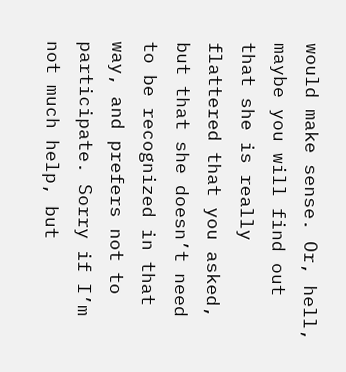would make sense. Or, hell, maybe you will find out that she is really flattered that you asked, but that she doesn’t need to be recognized in that way, and prefers not to participate. Sorry if I’m not much help, but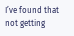I’ve found that not getting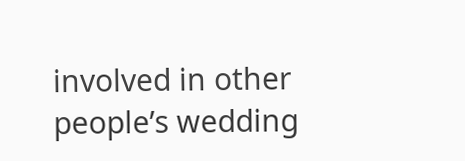involved in other people’s wedding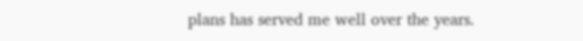plans has served me well over the years.